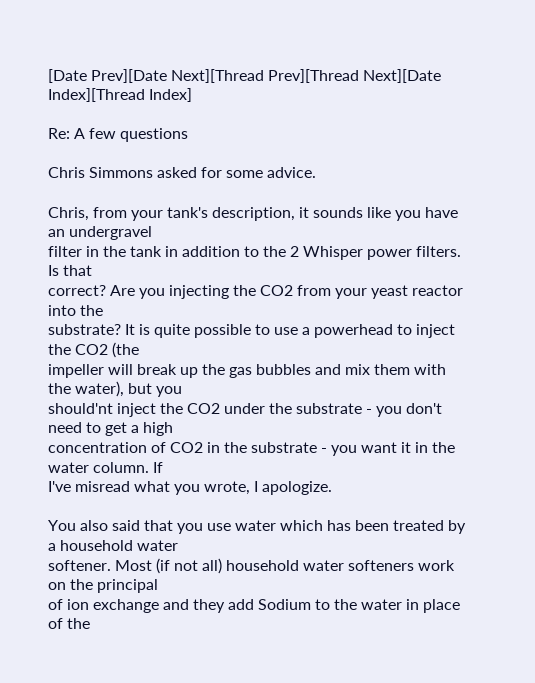[Date Prev][Date Next][Thread Prev][Thread Next][Date Index][Thread Index]

Re: A few questions

Chris Simmons asked for some advice.

Chris, from your tank's description, it sounds like you have an undergravel
filter in the tank in addition to the 2 Whisper power filters. Is that
correct? Are you injecting the CO2 from your yeast reactor into the
substrate? It is quite possible to use a powerhead to inject the CO2 (the
impeller will break up the gas bubbles and mix them with the water), but you
should'nt inject the CO2 under the substrate - you don't need to get a high
concentration of CO2 in the substrate - you want it in the water column. If
I've misread what you wrote, I apologize.

You also said that you use water which has been treated by a household water
softener. Most (if not all) household water softeners work on the principal
of ion exchange and they add Sodium to the water in place of the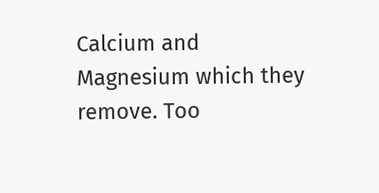Calcium and
Magnesium which they remove. Too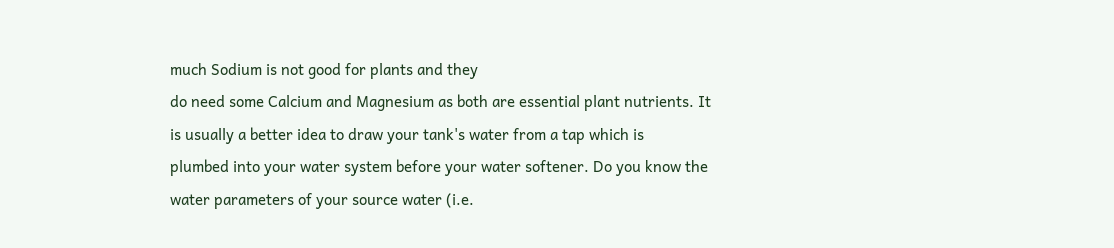much Sodium is not good for plants and they
do need some Calcium and Magnesium as both are essential plant nutrients. It
is usually a better idea to draw your tank's water from a tap which is
plumbed into your water system before your water softener. Do you know the
water parameters of your source water (i.e.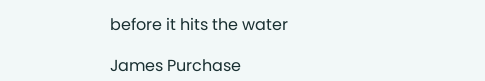before it hits the water

James Purchase